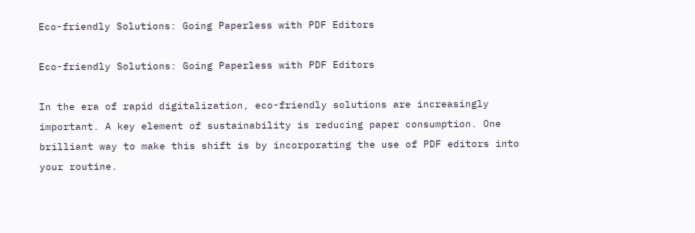Eco-friendly Solutions: Going Paperless with PDF Editors

Eco-friendly Solutions: Going Paperless with PDF Editors

In the era of rapid digitalization, eco-friendly solutions are increasingly important. A key element of sustainability is reducing paper consumption. One brilliant way to make this shift is by incorporating the use of PDF editors into your routine.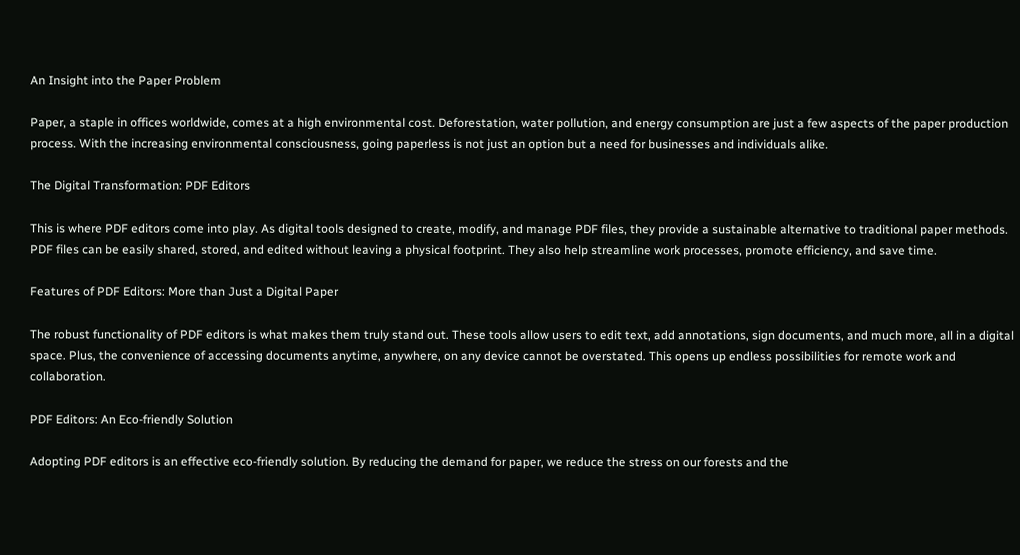An Insight into the Paper Problem

Paper, a staple in offices worldwide, comes at a high environmental cost. Deforestation, water pollution, and energy consumption are just a few aspects of the paper production process. With the increasing environmental consciousness, going paperless is not just an option but a need for businesses and individuals alike.

The Digital Transformation: PDF Editors

This is where PDF editors come into play. As digital tools designed to create, modify, and manage PDF files, they provide a sustainable alternative to traditional paper methods. PDF files can be easily shared, stored, and edited without leaving a physical footprint. They also help streamline work processes, promote efficiency, and save time.

Features of PDF Editors: More than Just a Digital Paper

The robust functionality of PDF editors is what makes them truly stand out. These tools allow users to edit text, add annotations, sign documents, and much more, all in a digital space. Plus, the convenience of accessing documents anytime, anywhere, on any device cannot be overstated. This opens up endless possibilities for remote work and collaboration.

PDF Editors: An Eco-friendly Solution

Adopting PDF editors is an effective eco-friendly solution. By reducing the demand for paper, we reduce the stress on our forests and the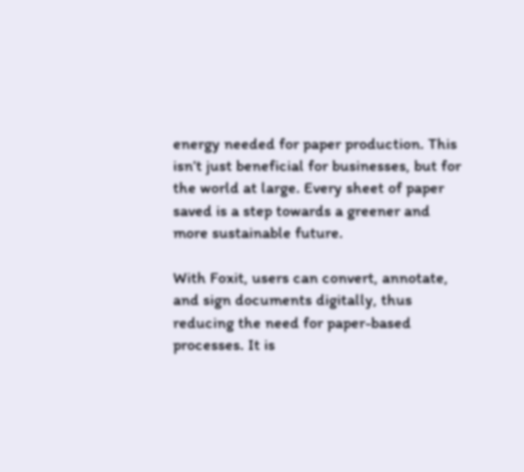energy needed for paper production. This isn’t just beneficial for businesses, but for the world at large. Every sheet of paper saved is a step towards a greener and more sustainable future.

With Foxit, users can convert, annotate, and sign documents digitally, thus reducing the need for paper-based processes. It is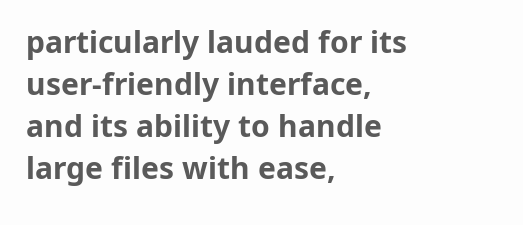particularly lauded for its user-friendly interface, and its ability to handle large files with ease,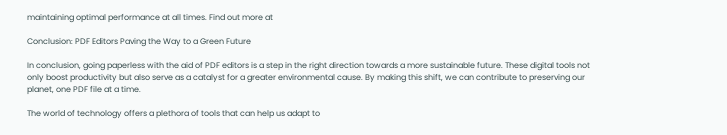maintaining optimal performance at all times. Find out more at

Conclusion: PDF Editors Paving the Way to a Green Future

In conclusion, going paperless with the aid of PDF editors is a step in the right direction towards a more sustainable future. These digital tools not only boost productivity but also serve as a catalyst for a greater environmental cause. By making this shift, we can contribute to preserving our planet, one PDF file at a time.

The world of technology offers a plethora of tools that can help us adapt to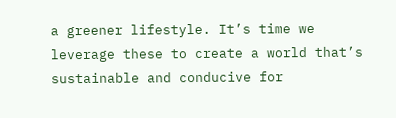a greener lifestyle. It’s time we leverage these to create a world that’s sustainable and conducive for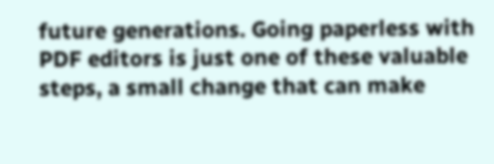future generations. Going paperless with PDF editors is just one of these valuable steps, a small change that can make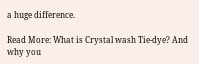a huge difference.

Read More: What is Crystal wash Tie-dye? And why you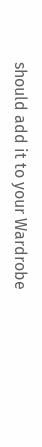should add it to your Wardrobe